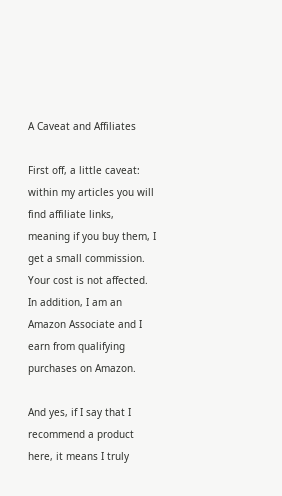A Caveat and Affiliates

First off, a little caveat: within my articles you will find affiliate links, meaning if you buy them, I get a small commission. Your cost is not affected. In addition, I am an Amazon Associate and I earn from qualifying purchases on Amazon.

And yes, if I say that I recommend a product here, it means I truly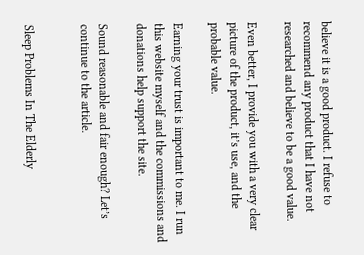believe it is a good product. I refuse to recommend any product that I have not researched and believe to be a good value.

Even better, I provide you with a very clear picture of the product, it’s use, and the probable value.

Earning your trust is important to me. I run this website myself and the commissions and donations help support the site.

Sound reasonable and fair enough? Let’s continue to the article.


Sleep Problems In The Elderly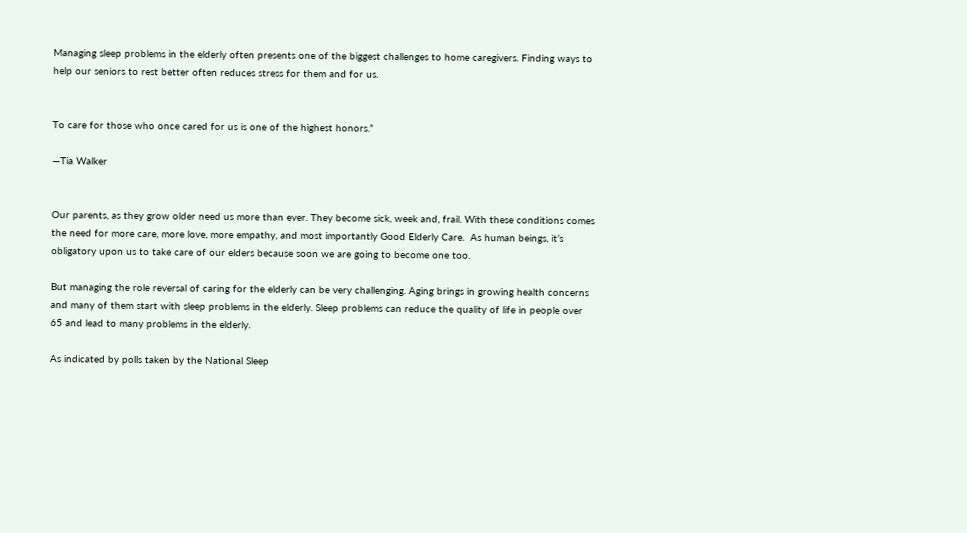Managing sleep problems in the elderly often presents one of the biggest challenges to home caregivers. Finding ways to help our seniors to rest better often reduces stress for them and for us.


To care for those who once cared for us is one of the highest honors.”

—Tia Walker


Our parents, as they grow older need us more than ever. They become sick, week and, frail. With these conditions comes the need for more care, more love, more empathy, and most importantly Good Elderly Care.  As human beings, it’s obligatory upon us to take care of our elders because soon we are going to become one too.

But managing the role reversal of caring for the elderly can be very challenging. Aging brings in growing health concerns and many of them start with sleep problems in the elderly. Sleep problems can reduce the quality of life in people over 65 and lead to many problems in the elderly.

As indicated by polls taken by the National Sleep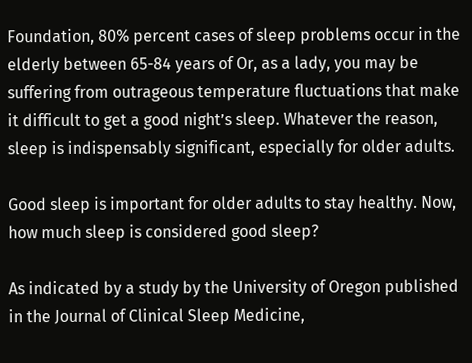Foundation, 80% percent cases of sleep problems occur in the elderly between 65-84 years of Or, as a lady, you may be suffering from outrageous temperature fluctuations that make it difficult to get a good night’s sleep. Whatever the reason, sleep is indispensably significant, especially for older adults.

Good sleep is important for older adults to stay healthy. Now, how much sleep is considered good sleep?

As indicated by a study by the University of Oregon published in the Journal of Clinical Sleep Medicine,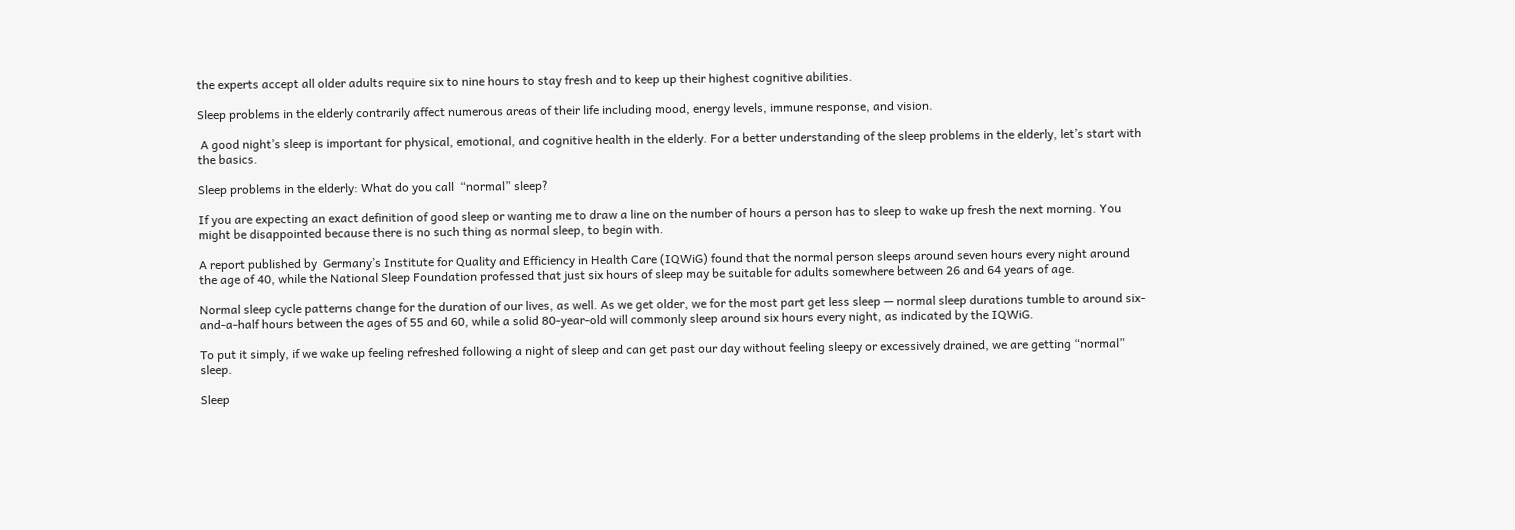the experts accept all older adults require six to nine hours to stay fresh and to keep up their highest cognitive abilities.

Sleep problems in the elderly contrarily affect numerous areas of their life including mood, energy levels, immune response, and vision.

 A good night’s sleep is important for physical, emotional, and cognitive health in the elderly. For a better understanding of the sleep problems in the elderly, let’s start with the basics.

Sleep problems in the elderly: What do you call  “normal” sleep?

If you are expecting an exact definition of good sleep or wanting me to draw a line on the number of hours a person has to sleep to wake up fresh the next morning. You might be disappointed because there is no such thing as normal sleep, to begin with.

A report published by  Germany’s Institute for Quality and Efficiency in Health Care (IQWiG) found that the normal person sleeps around seven hours every night around the age of 40, while the National Sleep Foundation professed that just six hours of sleep may be suitable for adults somewhere between 26 and 64 years of age.

Normal sleep cycle patterns change for the duration of our lives, as well. As we get older, we for the most part get less sleep — normal sleep durations tumble to around six-and-a-half hours between the ages of 55 and 60, while a solid 80-year-old will commonly sleep around six hours every night, as indicated by the IQWiG.

To put it simply, if we wake up feeling refreshed following a night of sleep and can get past our day without feeling sleepy or excessively drained, we are getting “normal” sleep.

Sleep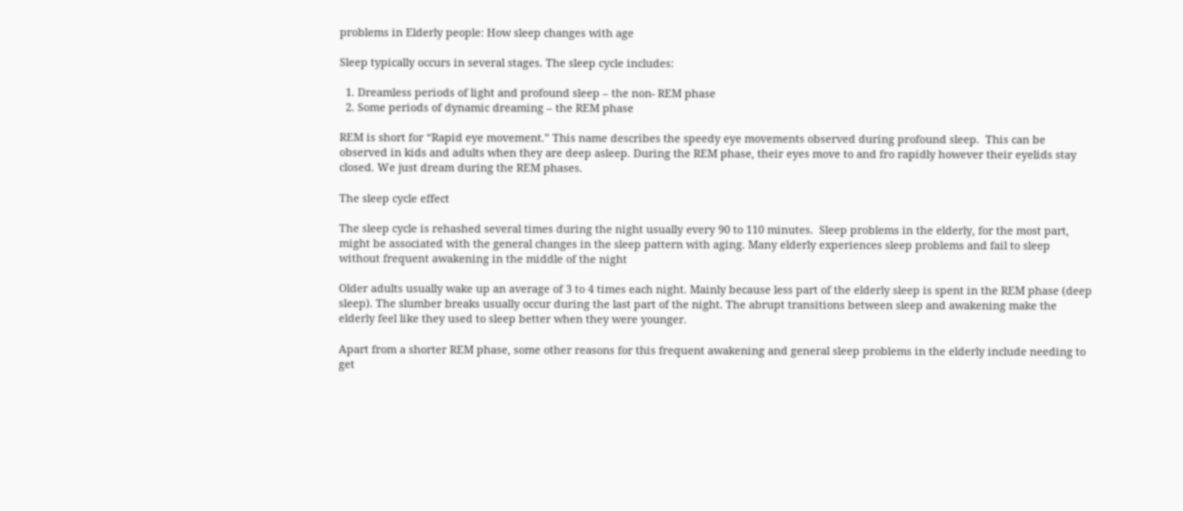problems in Elderly people: How sleep changes with age

Sleep typically occurs in several stages. The sleep cycle includes:

  1. Dreamless periods of light and profound sleep – the non- REM phase
  2. Some periods of dynamic dreaming – the REM phase

REM is short for “Rapid eye movement.” This name describes the speedy eye movements observed during profound sleep.  This can be observed in kids and adults when they are deep asleep. During the REM phase, their eyes move to and fro rapidly however their eyelids stay closed. We just dream during the REM phases.

The sleep cycle effect

The sleep cycle is rehashed several times during the night usually every 90 to 110 minutes.  Sleep problems in the elderly, for the most part, might be associated with the general changes in the sleep pattern with aging. Many elderly experiences sleep problems and fail to sleep without frequent awakening in the middle of the night

Older adults usually wake up an average of 3 to 4 times each night. Mainly because less part of the elderly sleep is spent in the REM phase (deep sleep). The slumber breaks usually occur during the last part of the night. The abrupt transitions between sleep and awakening make the elderly feel like they used to sleep better when they were younger.

Apart from a shorter REM phase, some other reasons for this frequent awakening and general sleep problems in the elderly include needing to get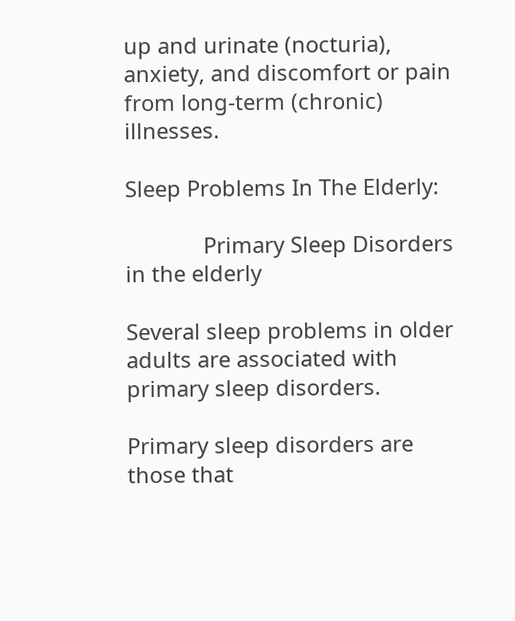up and urinate (nocturia), anxiety, and discomfort or pain from long-term (chronic) illnesses.

Sleep Problems In The Elderly:

             Primary Sleep Disorders in the elderly

Several sleep problems in older adults are associated with primary sleep disorders.

Primary sleep disorders are those that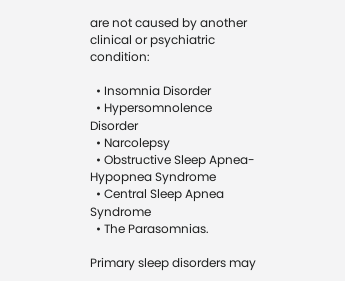are not caused by another clinical or psychiatric condition:

  • Insomnia Disorder
  • Hypersomnolence Disorder
  • Narcolepsy
  • Obstructive Sleep Apnea-Hypopnea Syndrome
  • Central Sleep Apnea Syndrome
  • The Parasomnias.

Primary sleep disorders may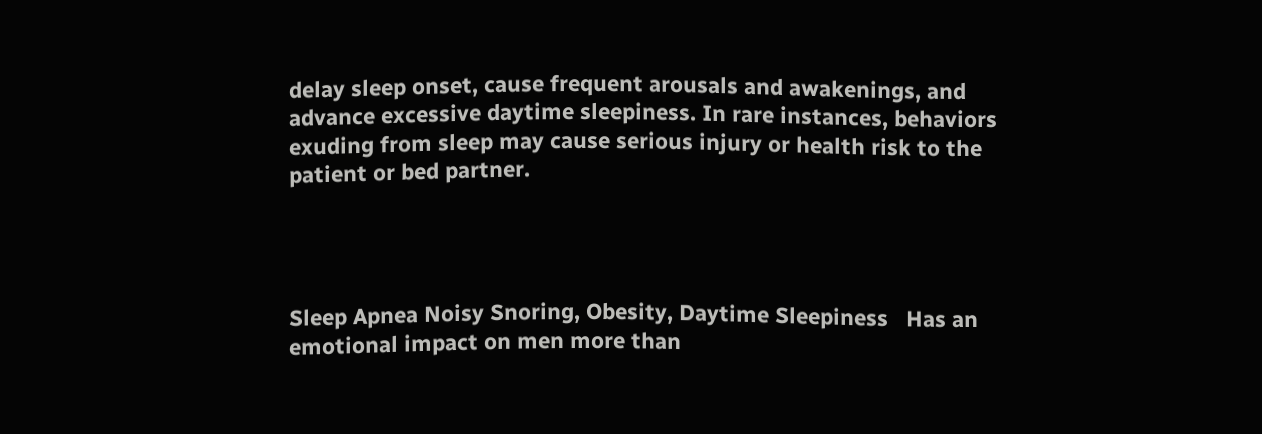delay sleep onset, cause frequent arousals and awakenings, and advance excessive daytime sleepiness. In rare instances, behaviors exuding from sleep may cause serious injury or health risk to the patient or bed partner.




Sleep Apnea Noisy Snoring, Obesity, Daytime Sleepiness   Has an emotional impact on men more than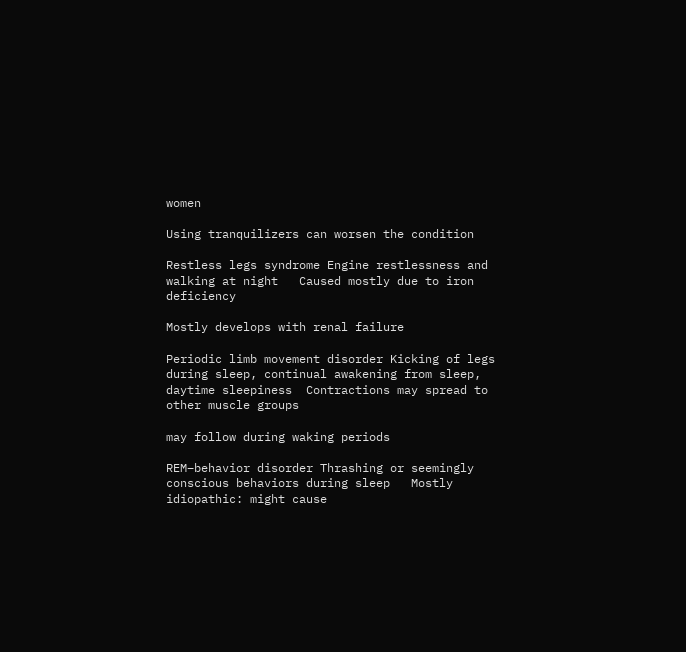women

Using tranquilizers can worsen the condition

Restless legs syndrome Engine restlessness and walking at night   Caused mostly due to iron deficiency

Mostly develops with renal failure

Periodic limb movement disorder Kicking of legs during sleep, continual awakening from sleep, daytime sleepiness  Contractions may spread to other muscle groups

may follow during waking periods

REM–behavior disorder Thrashing or seemingly conscious behaviors during sleep   Mostly idiopathic: might cause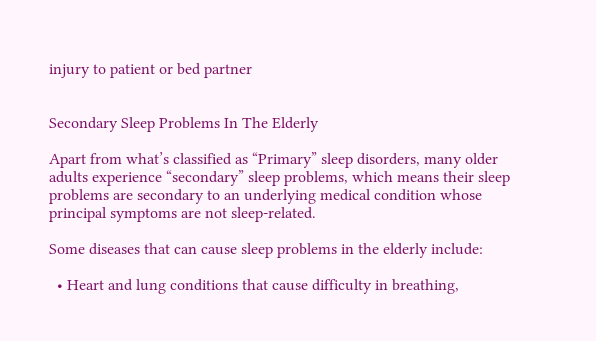injury to patient or bed partner


Secondary Sleep Problems In The Elderly

Apart from what’s classified as “Primary” sleep disorders, many older adults experience “secondary” sleep problems, which means their sleep problems are secondary to an underlying medical condition whose principal symptoms are not sleep-related.

Some diseases that can cause sleep problems in the elderly include:

  • Heart and lung conditions that cause difficulty in breathing,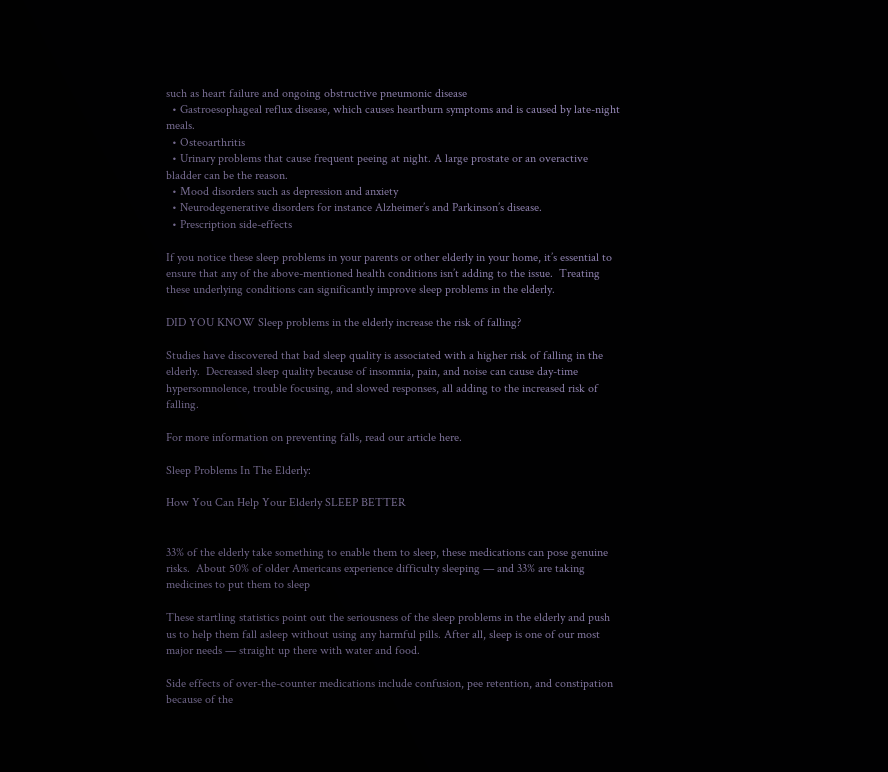such as heart failure and ongoing obstructive pneumonic disease
  • Gastroesophageal reflux disease, which causes heartburn symptoms and is caused by late-night meals.
  • Osteoarthritis
  • Urinary problems that cause frequent peeing at night. A large prostate or an overactive bladder can be the reason.
  • Mood disorders such as depression and anxiety
  • Neurodegenerative disorders for instance Alzheimer’s and Parkinson’s disease.
  • Prescription side-effects

If you notice these sleep problems in your parents or other elderly in your home, it’s essential to ensure that any of the above-mentioned health conditions isn’t adding to the issue.  Treating these underlying conditions can significantly improve sleep problems in the elderly.

DID YOU KNOW Sleep problems in the elderly increase the risk of falling?

Studies have discovered that bad sleep quality is associated with a higher risk of falling in the elderly.  Decreased sleep quality because of insomnia, pain, and noise can cause day-time hypersomnolence, trouble focusing, and slowed responses, all adding to the increased risk of falling.

For more information on preventing falls, read our article here.

Sleep Problems In The Elderly:

How You Can Help Your Elderly SLEEP BETTER


33% of the elderly take something to enable them to sleep, these medications can pose genuine risks.  About 50% of older Americans experience difficulty sleeping — and 33% are taking medicines to put them to sleep

These startling statistics point out the seriousness of the sleep problems in the elderly and push us to help them fall asleep without using any harmful pills. After all, sleep is one of our most major needs — straight up there with water and food.

Side effects of over-the-counter medications include confusion, pee retention, and constipation because of the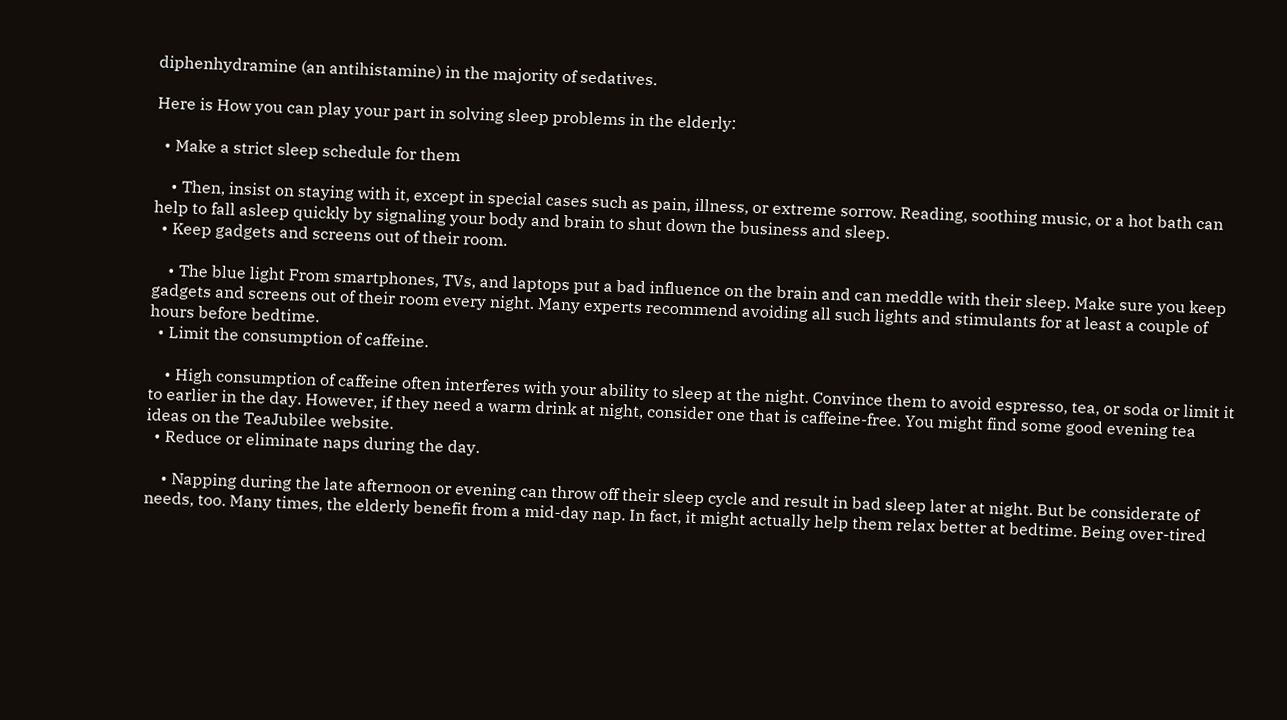diphenhydramine (an antihistamine) in the majority of sedatives.

Here is How you can play your part in solving sleep problems in the elderly:

  • Make a strict sleep schedule for them

    • Then, insist on staying with it, except in special cases such as pain, illness, or extreme sorrow. Reading, soothing music, or a hot bath can help to fall asleep quickly by signaling your body and brain to shut down the business and sleep.
  • Keep gadgets and screens out of their room.

    • The blue light From smartphones, TVs, and laptops put a bad influence on the brain and can meddle with their sleep. Make sure you keep gadgets and screens out of their room every night. Many experts recommend avoiding all such lights and stimulants for at least a couple of hours before bedtime.
  • Limit the consumption of caffeine.

    • High consumption of caffeine often interferes with your ability to sleep at the night. Convince them to avoid espresso, tea, or soda or limit it to earlier in the day. However, if they need a warm drink at night, consider one that is caffeine-free. You might find some good evening tea ideas on the TeaJubilee website.
  • Reduce or eliminate naps during the day.

    • Napping during the late afternoon or evening can throw off their sleep cycle and result in bad sleep later at night. But be considerate of needs, too. Many times, the elderly benefit from a mid-day nap. In fact, it might actually help them relax better at bedtime. Being over-tired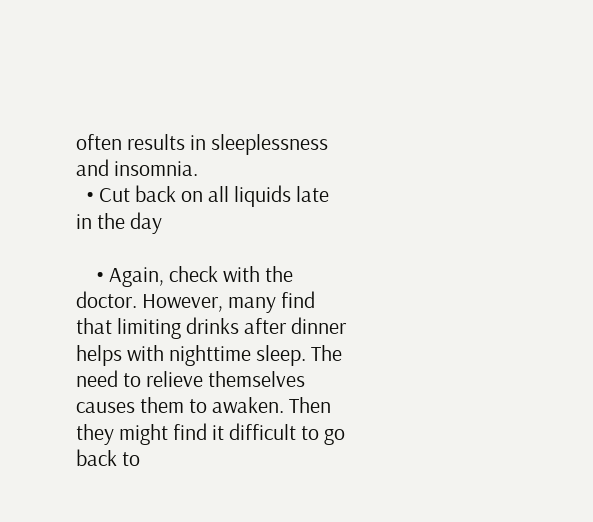often results in sleeplessness and insomnia.
  • Cut back on all liquids late in the day

    • Again, check with the doctor. However, many find that limiting drinks after dinner helps with nighttime sleep. The need to relieve themselves causes them to awaken. Then they might find it difficult to go back to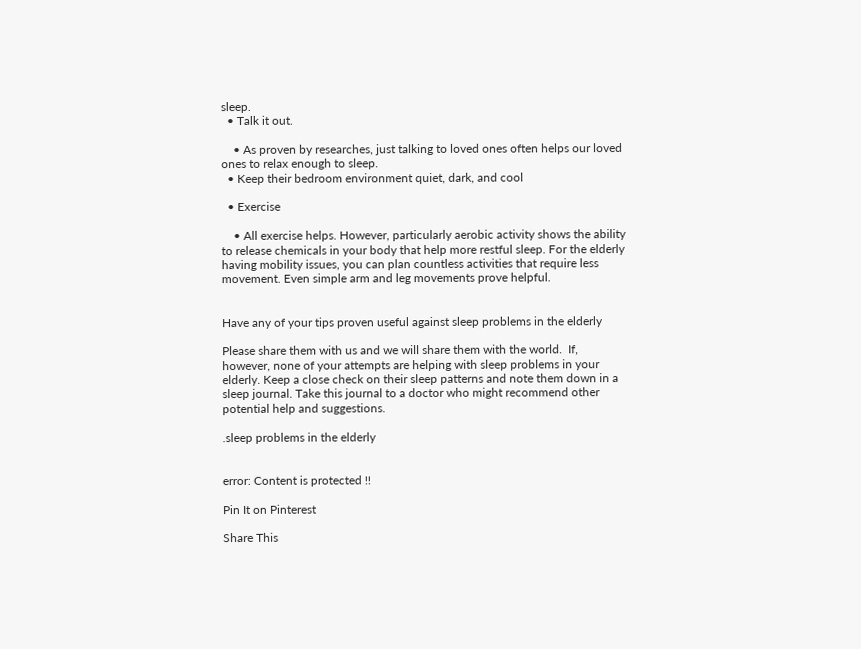sleep.
  • Talk it out.

    • As proven by researches, just talking to loved ones often helps our loved ones to relax enough to sleep.
  • Keep their bedroom environment quiet, dark, and cool

  • Exercise

    • All exercise helps. However, particularly aerobic activity shows the ability to release chemicals in your body that help more restful sleep. For the elderly having mobility issues, you can plan countless activities that require less movement. Even simple arm and leg movements prove helpful.


Have any of your tips proven useful against sleep problems in the elderly

Please share them with us and we will share them with the world.  If, however, none of your attempts are helping with sleep problems in your elderly. Keep a close check on their sleep patterns and note them down in a sleep journal. Take this journal to a doctor who might recommend other potential help and suggestions.

.sleep problems in the elderly


error: Content is protected !!

Pin It on Pinterest

Share This